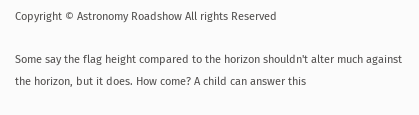Copyright © Astronomy Roadshow All rights Reserved

Some say the flag height compared to the horizon shouldn't alter much against the horizon, but it does. How come? A child can answer this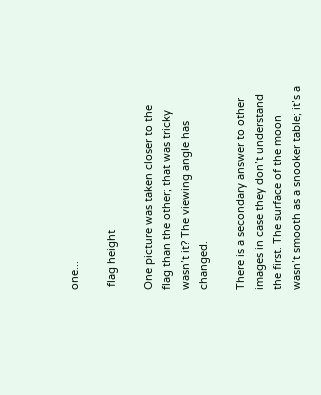one...

 flag height

One picture was taken closer to the flag than the other; that was tricky wasn’t it? The viewing angle has changed.

There is a secondary answer to other images in case they don’t understand the first. The surface of the moon wasn’t smooth as a snooker table; it’s a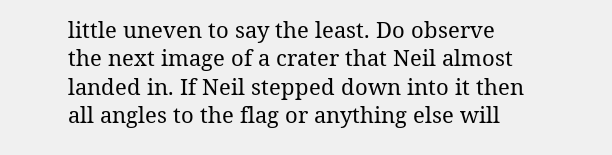little uneven to say the least. Do observe the next image of a crater that Neil almost landed in. If Neil stepped down into it then all angles to the flag or anything else will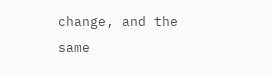change, and the same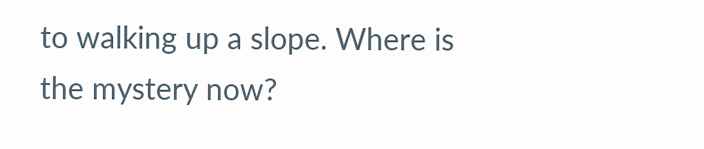to walking up a slope. Where is the mystery now?